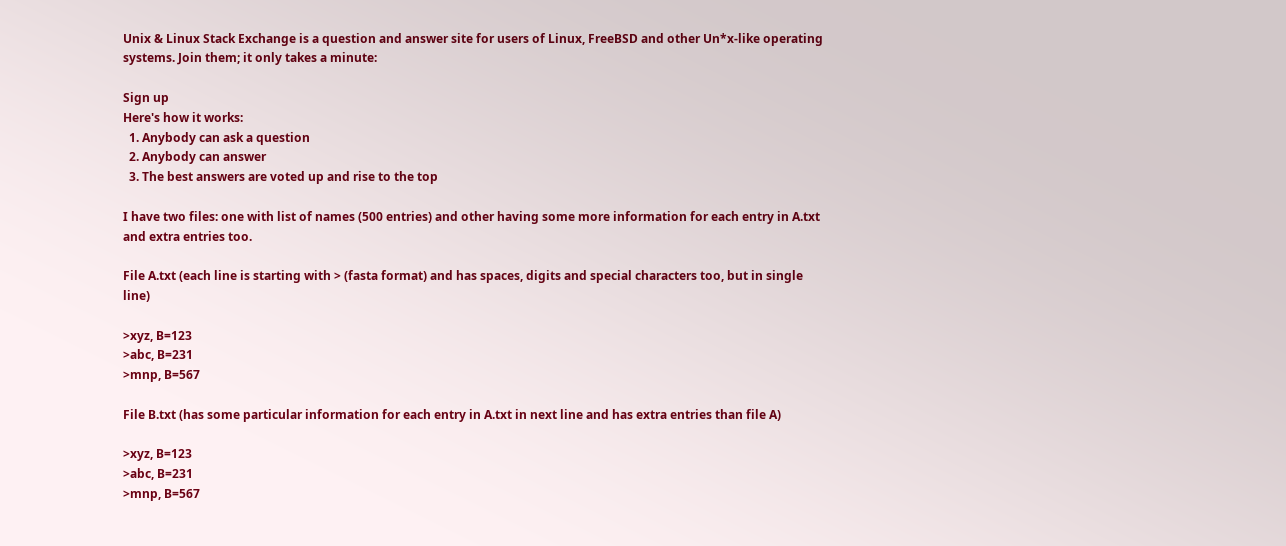Unix & Linux Stack Exchange is a question and answer site for users of Linux, FreeBSD and other Un*x-like operating systems. Join them; it only takes a minute:

Sign up
Here's how it works:
  1. Anybody can ask a question
  2. Anybody can answer
  3. The best answers are voted up and rise to the top

I have two files: one with list of names (500 entries) and other having some more information for each entry in A.txt and extra entries too.

File A.txt (each line is starting with > (fasta format) and has spaces, digits and special characters too, but in single line)

>xyz, B=123
>abc, B=231
>mnp, B=567

File B.txt (has some particular information for each entry in A.txt in next line and has extra entries than file A)

>xyz, B=123
>abc, B=231
>mnp, B=567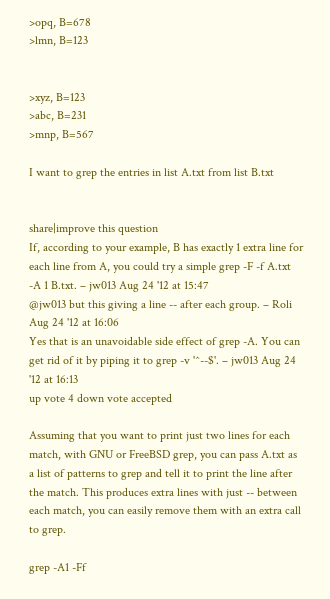>opq, B=678
>lmn, B=123


>xyz, B=123
>abc, B=231
>mnp, B=567

I want to grep the entries in list A.txt from list B.txt


share|improve this question
If, according to your example, B has exactly 1 extra line for each line from A, you could try a simple grep -F -f A.txt -A 1 B.txt. – jw013 Aug 24 '12 at 15:47
@jw013 but this giving a line -- after each group. – Roli Aug 24 '12 at 16:06
Yes that is an unavoidable side effect of grep -A. You can get rid of it by piping it to grep -v '^--$'. – jw013 Aug 24 '12 at 16:13
up vote 4 down vote accepted

Assuming that you want to print just two lines for each match, with GNU or FreeBSD grep, you can pass A.txt as a list of patterns to grep and tell it to print the line after the match. This produces extra lines with just -- between each match, you can easily remove them with an extra call to grep.

grep -A1 -Ff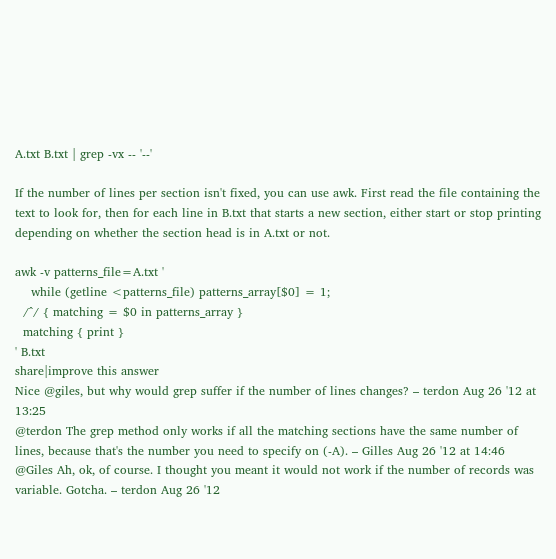A.txt B.txt | grep -vx -- '--'

If the number of lines per section isn't fixed, you can use awk. First read the file containing the text to look for, then for each line in B.txt that starts a new section, either start or stop printing depending on whether the section head is in A.txt or not.

awk -v patterns_file=A.txt '
    while (getline <patterns_file) patterns_array[$0] = 1;
  /^/ { matching = $0 in patterns_array }
  matching { print }
' B.txt
share|improve this answer
Nice @giles, but why would grep suffer if the number of lines changes? – terdon Aug 26 '12 at 13:25
@terdon The grep method only works if all the matching sections have the same number of lines, because that's the number you need to specify on (-A). – Gilles Aug 26 '12 at 14:46
@Giles Ah, ok, of course. I thought you meant it would not work if the number of records was variable. Gotcha. – terdon Aug 26 '12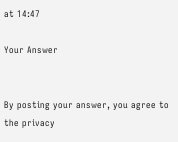at 14:47

Your Answer


By posting your answer, you agree to the privacy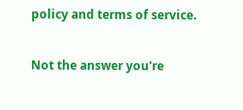policy and terms of service.

Not the answer you're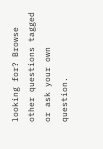looking for? Browse other questions tagged or ask your own question.